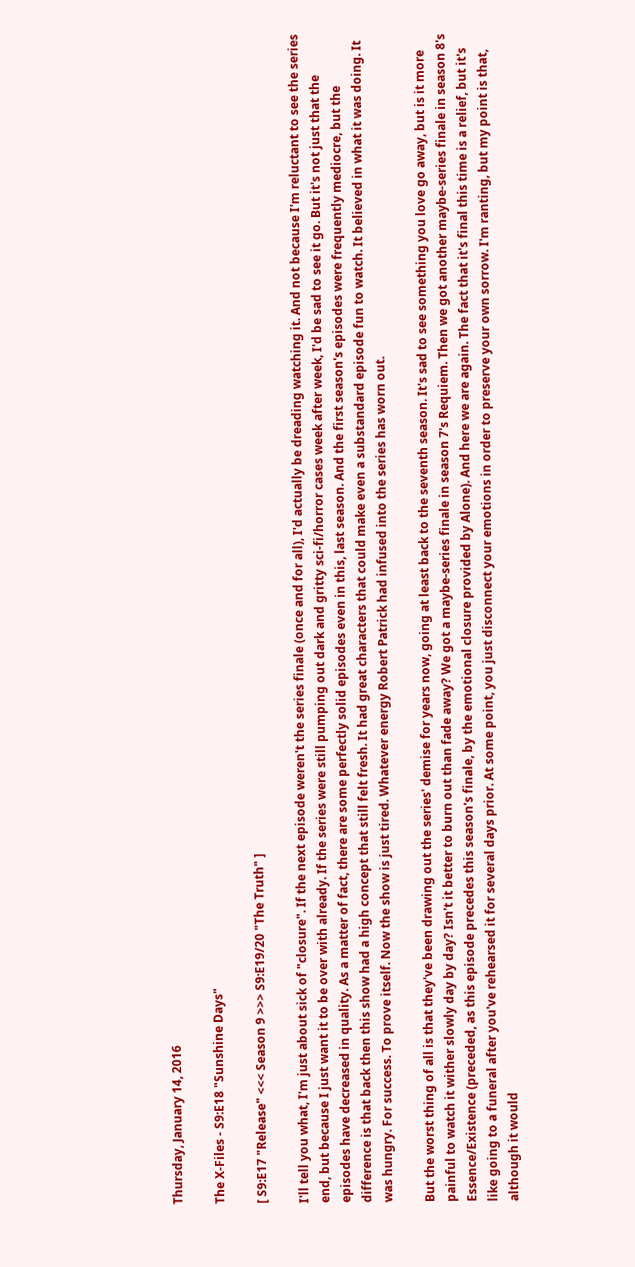Thursday, January 14, 2016

The X-Files - S9:E18 "Sunshine Days"

[ S9:E17 "Release" <<< Season 9 >>> S9:E19/20 "The Truth" ]

I'll tell you what, I'm just about sick of "closure". If the next episode weren't the series finale (once and for all), I'd actually be dreading watching it. And not because I'm reluctant to see the series end, but because I just want it to be over with already. If the series were still pumping out dark and gritty sci-fi/horror cases week after week, I'd be sad to see it go. But it's not just that the episodes have decreased in quality. As a matter of fact, there are some perfectly solid episodes even in this, last season. And the first season's episodes were frequently mediocre, but the difference is that back then this show had a high concept that still felt fresh. It had great characters that could make even a substandard episode fun to watch. It believed in what it was doing. It was hungry. For success. To prove itself. Now the show is just tired. Whatever energy Robert Patrick had infused into the series has worn out.

But the worst thing of all is that they've been drawing out the series' demise for years now, going at least back to the seventh season. It's sad to see something you love go away, but is it more painful to watch it wither slowly day by day? Isn't it better to burn out than fade away? We got a maybe-series finale in season 7's Requiem. Then we got another maybe-series finale in season 8's Essence/Existence (preceded, as this episode precedes this season's finale, by the emotional closure provided by Alone). And here we are again. The fact that it's final this time is a relief, but it's like going to a funeral after you've rehearsed it for several days prior. At some point, you just disconnect your emotions in order to preserve your own sorrow. I'm ranting, but my point is that, although it would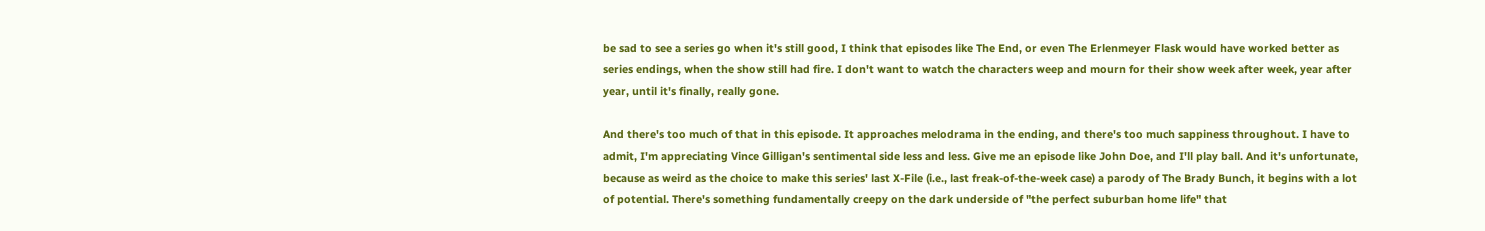be sad to see a series go when it's still good, I think that episodes like The End, or even The Erlenmeyer Flask would have worked better as series endings, when the show still had fire. I don't want to watch the characters weep and mourn for their show week after week, year after year, until it's finally, really gone.

And there's too much of that in this episode. It approaches melodrama in the ending, and there's too much sappiness throughout. I have to admit, I'm appreciating Vince Gilligan's sentimental side less and less. Give me an episode like John Doe, and I'll play ball. And it's unfortunate, because as weird as the choice to make this series' last X-File (i.e., last freak-of-the-week case) a parody of The Brady Bunch, it begins with a lot of potential. There's something fundamentally creepy on the dark underside of "the perfect suburban home life" that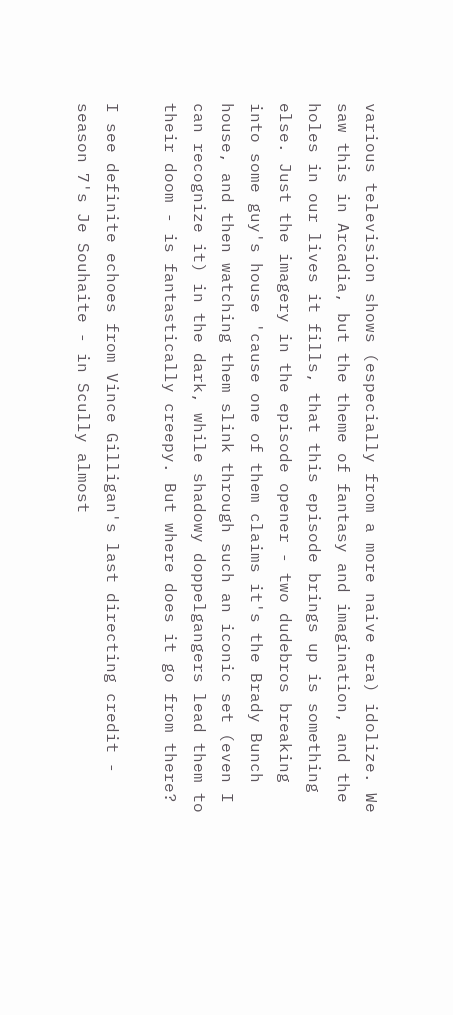various television shows (especially from a more naive era) idolize. We saw this in Arcadia, but the theme of fantasy and imagination, and the holes in our lives it fills, that this episode brings up is something else. Just the imagery in the episode opener - two dudebros breaking into some guy's house 'cause one of them claims it's the Brady Bunch house, and then watching them slink through such an iconic set (even I can recognize it) in the dark, while shadowy doppelgangers lead them to their doom - is fantastically creepy. But where does it go from there?

I see definite echoes from Vince Gilligan's last directing credit - season 7's Je Souhaite - in Scully almost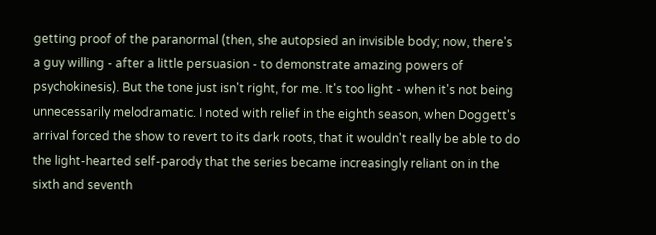getting proof of the paranormal (then, she autopsied an invisible body; now, there's a guy willing - after a little persuasion - to demonstrate amazing powers of psychokinesis). But the tone just isn't right, for me. It's too light - when it's not being unnecessarily melodramatic. I noted with relief in the eighth season, when Doggett's arrival forced the show to revert to its dark roots, that it wouldn't really be able to do the light-hearted self-parody that the series became increasingly reliant on in the sixth and seventh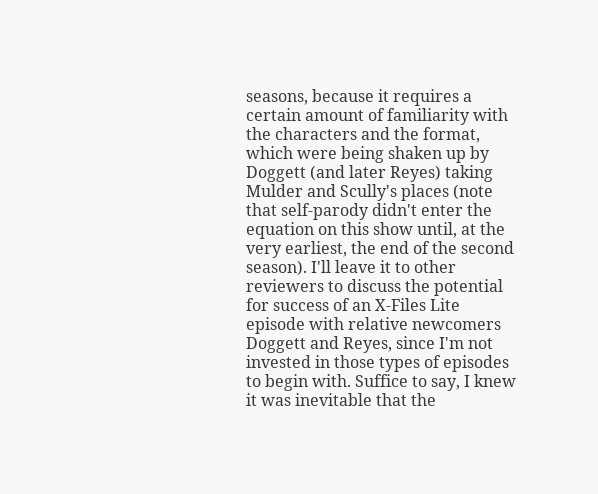seasons, because it requires a certain amount of familiarity with the characters and the format, which were being shaken up by Doggett (and later Reyes) taking Mulder and Scully's places (note that self-parody didn't enter the equation on this show until, at the very earliest, the end of the second season). I'll leave it to other reviewers to discuss the potential for success of an X-Files Lite episode with relative newcomers Doggett and Reyes, since I'm not invested in those types of episodes to begin with. Suffice to say, I knew it was inevitable that the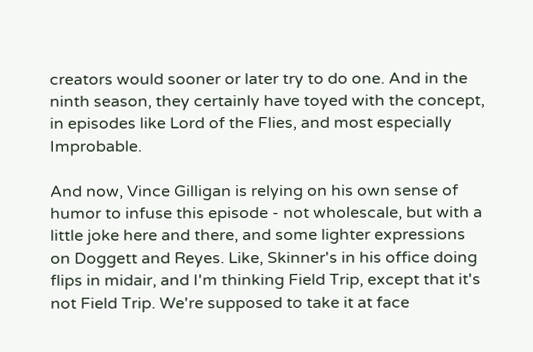creators would sooner or later try to do one. And in the ninth season, they certainly have toyed with the concept, in episodes like Lord of the Flies, and most especially Improbable.

And now, Vince Gilligan is relying on his own sense of humor to infuse this episode - not wholescale, but with a little joke here and there, and some lighter expressions on Doggett and Reyes. Like, Skinner's in his office doing flips in midair, and I'm thinking Field Trip, except that it's not Field Trip. We're supposed to take it at face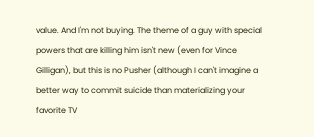value. And I'm not buying. The theme of a guy with special powers that are killing him isn't new (even for Vince Gilligan), but this is no Pusher (although I can't imagine a better way to commit suicide than materializing your favorite TV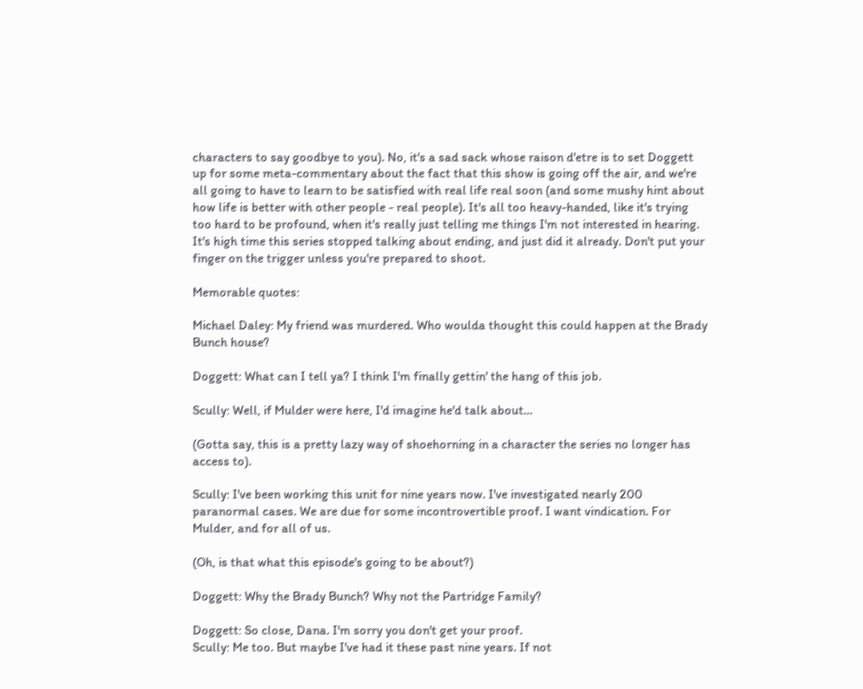characters to say goodbye to you). No, it's a sad sack whose raison d'etre is to set Doggett up for some meta-commentary about the fact that this show is going off the air, and we're all going to have to learn to be satisfied with real life real soon (and some mushy hint about how life is better with other people - real people). It's all too heavy-handed, like it's trying too hard to be profound, when it's really just telling me things I'm not interested in hearing. It's high time this series stopped talking about ending, and just did it already. Don't put your finger on the trigger unless you're prepared to shoot.

Memorable quotes:

Michael Daley: My friend was murdered. Who woulda thought this could happen at the Brady Bunch house?

Doggett: What can I tell ya? I think I'm finally gettin' the hang of this job.

Scully: Well, if Mulder were here, I'd imagine he'd talk about...

(Gotta say, this is a pretty lazy way of shoehorning in a character the series no longer has access to).

Scully: I've been working this unit for nine years now. I've investigated nearly 200 paranormal cases. We are due for some incontrovertible proof. I want vindication. For Mulder, and for all of us.

(Oh, is that what this episode's going to be about?)

Doggett: Why the Brady Bunch? Why not the Partridge Family?

Doggett: So close, Dana. I'm sorry you don't get your proof.
Scully: Me too. But maybe I've had it these past nine years. If not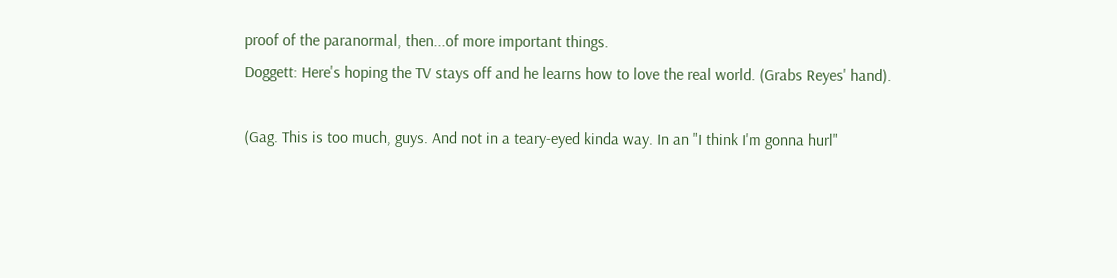proof of the paranormal, then...of more important things.
Doggett: Here's hoping the TV stays off and he learns how to love the real world. (Grabs Reyes' hand).

(Gag. This is too much, guys. And not in a teary-eyed kinda way. In an "I think I'm gonna hurl"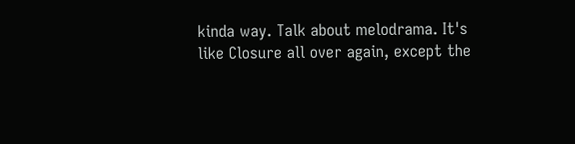kinda way. Talk about melodrama. It's like Closure all over again, except the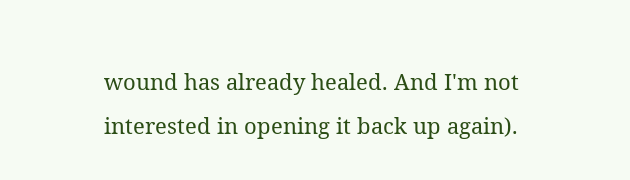wound has already healed. And I'm not interested in opening it back up again).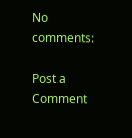No comments:

Post a Comment